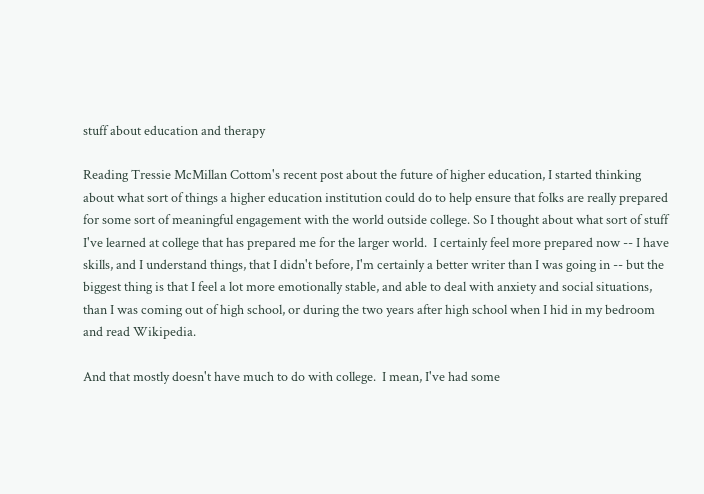stuff about education and therapy

Reading Tressie McMillan Cottom's recent post about the future of higher education, I started thinking about what sort of things a higher education institution could do to help ensure that folks are really prepared for some sort of meaningful engagement with the world outside college. So I thought about what sort of stuff I've learned at college that has prepared me for the larger world.  I certainly feel more prepared now -- I have skills, and I understand things, that I didn't before, I'm certainly a better writer than I was going in -- but the biggest thing is that I feel a lot more emotionally stable, and able to deal with anxiety and social situations, than I was coming out of high school, or during the two years after high school when I hid in my bedroom and read Wikipedia.

And that mostly doesn't have much to do with college.  I mean, I've had some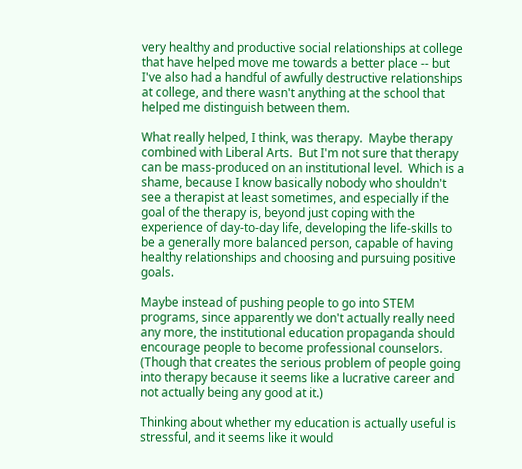very healthy and productive social relationships at college that have helped move me towards a better place -- but I've also had a handful of awfully destructive relationships at college, and there wasn't anything at the school that helped me distinguish between them.

What really helped, I think, was therapy.  Maybe therapy combined with Liberal Arts.  But I'm not sure that therapy can be mass-produced on an institutional level.  Which is a shame, because I know basically nobody who shouldn't see a therapist at least sometimes, and especially if the goal of the therapy is, beyond just coping with the experience of day-to-day life, developing the life-skills to be a generally more balanced person, capable of having healthy relationships and choosing and pursuing positive goals.

Maybe instead of pushing people to go into STEM programs, since apparently we don't actually really need any more, the institutional education propaganda should encourage people to become professional counselors.  (Though that creates the serious problem of people going into therapy because it seems like a lucrative career and not actually being any good at it.)

Thinking about whether my education is actually useful is stressful, and it seems like it would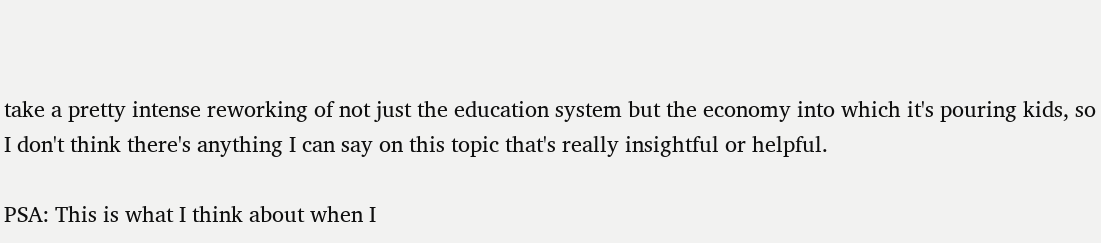take a pretty intense reworking of not just the education system but the economy into which it's pouring kids, so I don't think there's anything I can say on this topic that's really insightful or helpful.

PSA: This is what I think about when I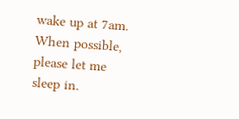wake up at 7am.  When possible, please let me sleep in.